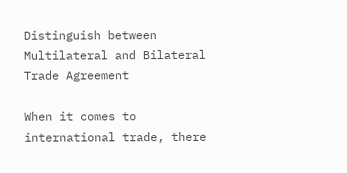Distinguish between Multilateral and Bilateral Trade Agreement

When it comes to international trade, there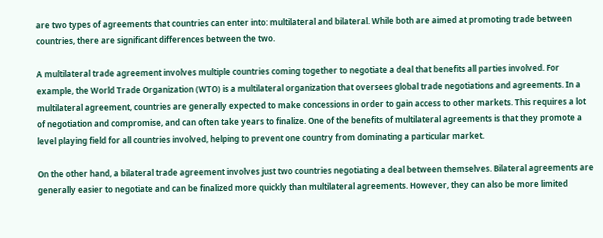are two types of agreements that countries can enter into: multilateral and bilateral. While both are aimed at promoting trade between countries, there are significant differences between the two.

A multilateral trade agreement involves multiple countries coming together to negotiate a deal that benefits all parties involved. For example, the World Trade Organization (WTO) is a multilateral organization that oversees global trade negotiations and agreements. In a multilateral agreement, countries are generally expected to make concessions in order to gain access to other markets. This requires a lot of negotiation and compromise, and can often take years to finalize. One of the benefits of multilateral agreements is that they promote a level playing field for all countries involved, helping to prevent one country from dominating a particular market.

On the other hand, a bilateral trade agreement involves just two countries negotiating a deal between themselves. Bilateral agreements are generally easier to negotiate and can be finalized more quickly than multilateral agreements. However, they can also be more limited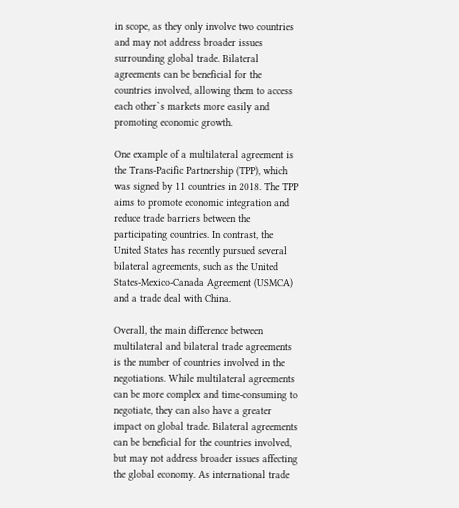in scope, as they only involve two countries and may not address broader issues surrounding global trade. Bilateral agreements can be beneficial for the countries involved, allowing them to access each other`s markets more easily and promoting economic growth.

One example of a multilateral agreement is the Trans-Pacific Partnership (TPP), which was signed by 11 countries in 2018. The TPP aims to promote economic integration and reduce trade barriers between the participating countries. In contrast, the United States has recently pursued several bilateral agreements, such as the United States-Mexico-Canada Agreement (USMCA) and a trade deal with China.

Overall, the main difference between multilateral and bilateral trade agreements is the number of countries involved in the negotiations. While multilateral agreements can be more complex and time-consuming to negotiate, they can also have a greater impact on global trade. Bilateral agreements can be beneficial for the countries involved, but may not address broader issues affecting the global economy. As international trade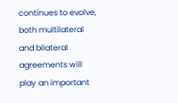continues to evolve, both multilateral and bilateral agreements will play an important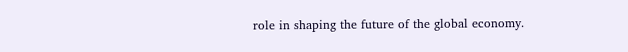role in shaping the future of the global economy.